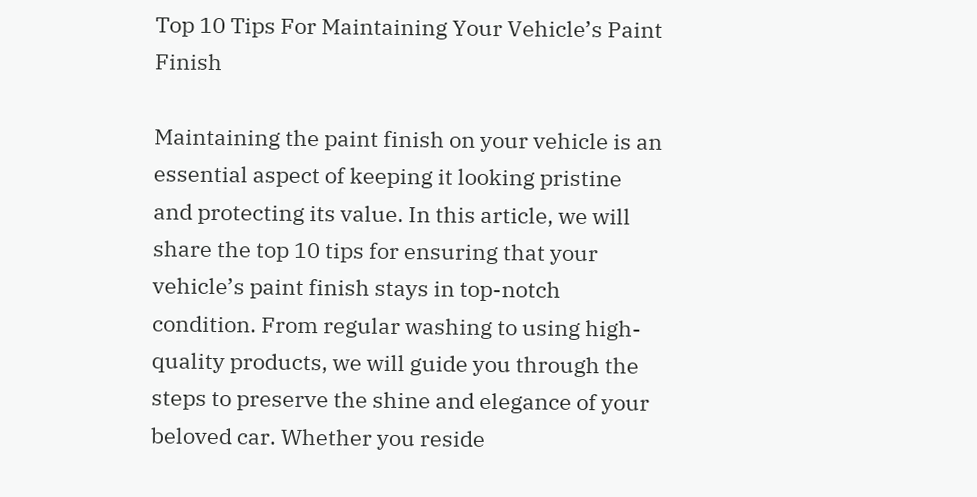Top 10 Tips For Maintaining Your Vehicle’s Paint Finish

Maintaining the paint finish on your vehicle is an essential aspect of keeping it looking pristine and protecting its value. In this article, we will share the top 10 tips for ensuring that your vehicle’s paint finish stays in top-notch condition. From regular washing to using high-quality products, we will guide you through the steps to preserve the shine and elegance of your beloved car. Whether you reside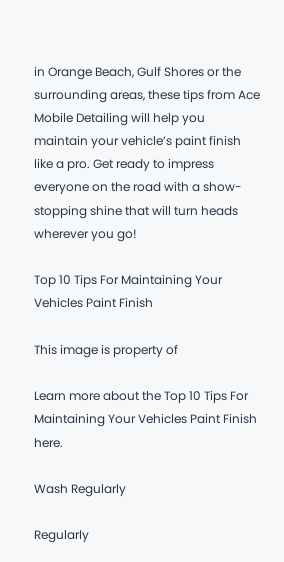in Orange Beach, Gulf Shores or the surrounding areas, these tips from Ace Mobile Detailing will help you maintain your vehicle’s paint finish like a pro. Get ready to impress everyone on the road with a show-stopping shine that will turn heads wherever you go!

Top 10 Tips For Maintaining Your Vehicles Paint Finish

This image is property of

Learn more about the Top 10 Tips For Maintaining Your Vehicles Paint Finish here.

Wash Regularly

Regularly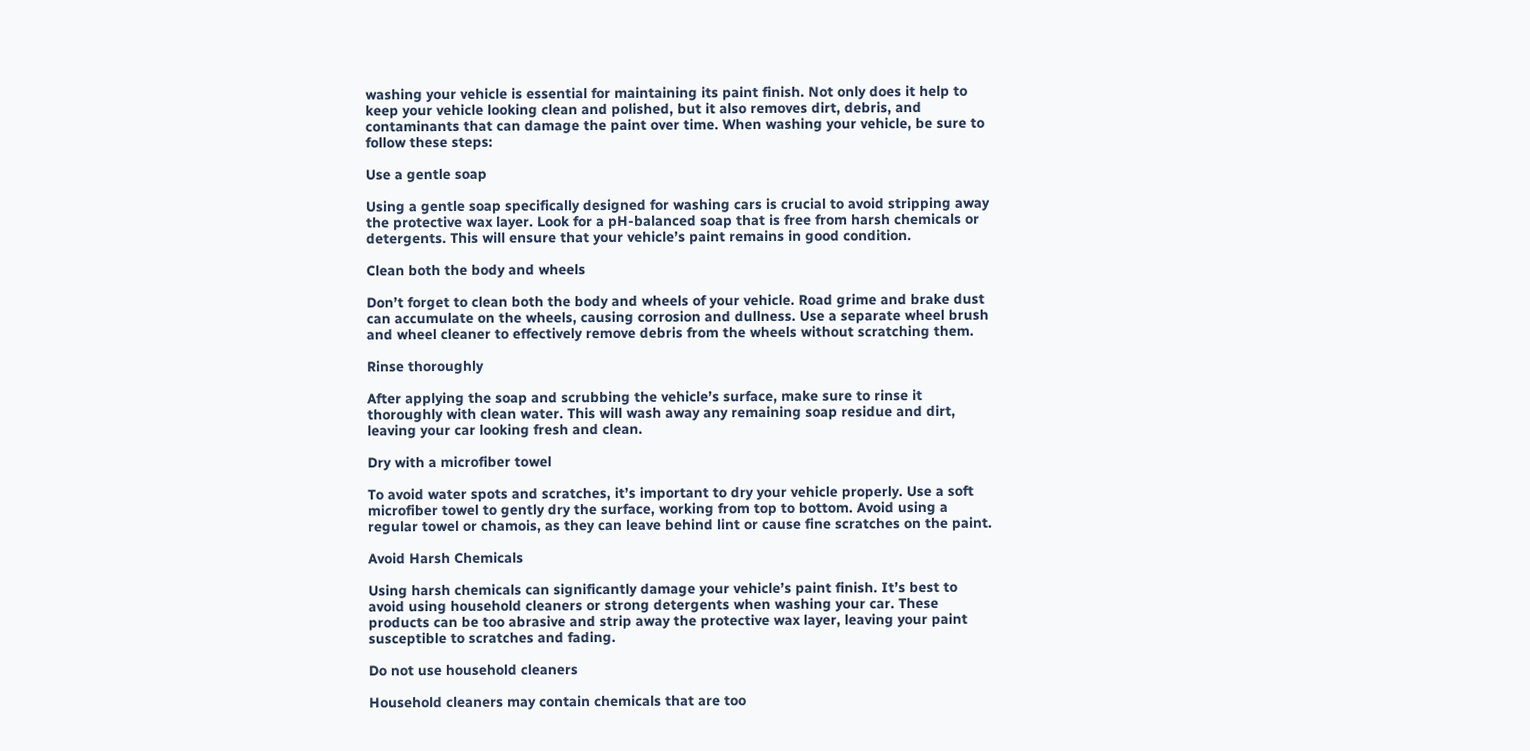washing your vehicle is essential for maintaining its paint finish. Not only does it help to keep your vehicle looking clean and polished, but it also removes dirt, debris, and contaminants that can damage the paint over time. When washing your vehicle, be sure to follow these steps:

Use a gentle soap

Using a gentle soap specifically designed for washing cars is crucial to avoid stripping away the protective wax layer. Look for a pH-balanced soap that is free from harsh chemicals or detergents. This will ensure that your vehicle’s paint remains in good condition.

Clean both the body and wheels

Don’t forget to clean both the body and wheels of your vehicle. Road grime and brake dust can accumulate on the wheels, causing corrosion and dullness. Use a separate wheel brush and wheel cleaner to effectively remove debris from the wheels without scratching them.

Rinse thoroughly

After applying the soap and scrubbing the vehicle’s surface, make sure to rinse it thoroughly with clean water. This will wash away any remaining soap residue and dirt, leaving your car looking fresh and clean.

Dry with a microfiber towel

To avoid water spots and scratches, it’s important to dry your vehicle properly. Use a soft microfiber towel to gently dry the surface, working from top to bottom. Avoid using a regular towel or chamois, as they can leave behind lint or cause fine scratches on the paint.

Avoid Harsh Chemicals

Using harsh chemicals can significantly damage your vehicle’s paint finish. It’s best to avoid using household cleaners or strong detergents when washing your car. These products can be too abrasive and strip away the protective wax layer, leaving your paint susceptible to scratches and fading.

Do not use household cleaners

Household cleaners may contain chemicals that are too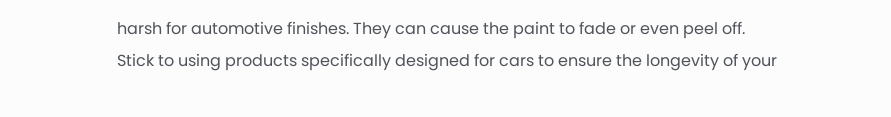harsh for automotive finishes. They can cause the paint to fade or even peel off. Stick to using products specifically designed for cars to ensure the longevity of your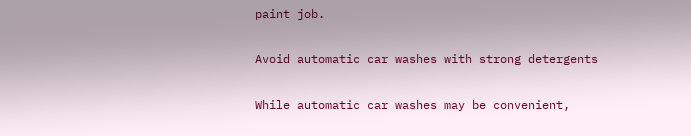paint job.

Avoid automatic car washes with strong detergents

While automatic car washes may be convenient,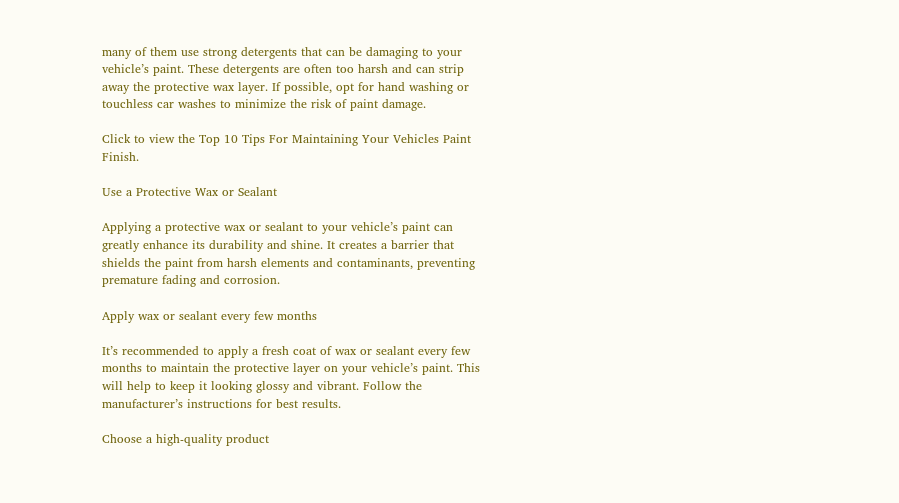many of them use strong detergents that can be damaging to your vehicle’s paint. These detergents are often too harsh and can strip away the protective wax layer. If possible, opt for hand washing or touchless car washes to minimize the risk of paint damage.

Click to view the Top 10 Tips For Maintaining Your Vehicles Paint Finish.

Use a Protective Wax or Sealant

Applying a protective wax or sealant to your vehicle’s paint can greatly enhance its durability and shine. It creates a barrier that shields the paint from harsh elements and contaminants, preventing premature fading and corrosion.

Apply wax or sealant every few months

It’s recommended to apply a fresh coat of wax or sealant every few months to maintain the protective layer on your vehicle’s paint. This will help to keep it looking glossy and vibrant. Follow the manufacturer’s instructions for best results.

Choose a high-quality product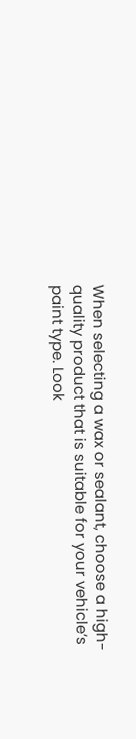When selecting a wax or sealant, choose a high-quality product that is suitable for your vehicle’s paint type. Look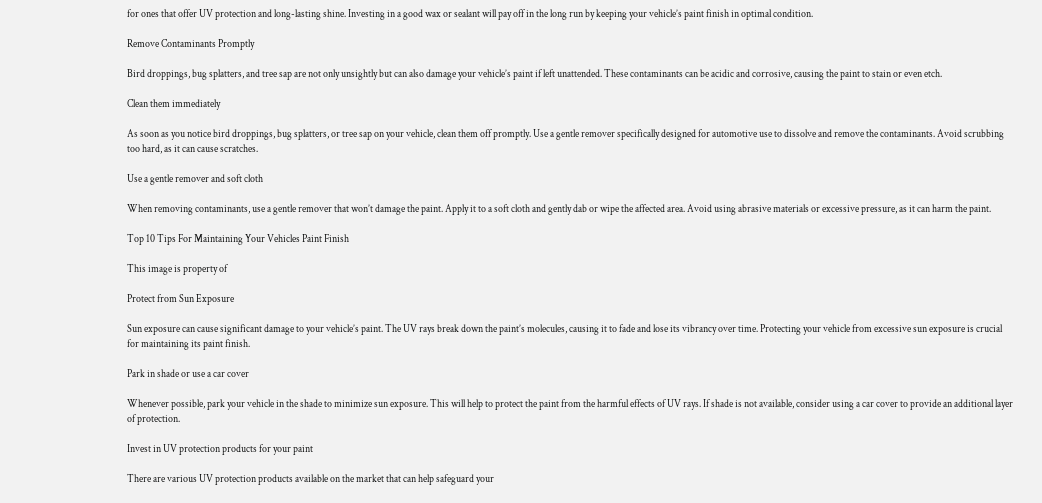for ones that offer UV protection and long-lasting shine. Investing in a good wax or sealant will pay off in the long run by keeping your vehicle’s paint finish in optimal condition.

Remove Contaminants Promptly

Bird droppings, bug splatters, and tree sap are not only unsightly but can also damage your vehicle’s paint if left unattended. These contaminants can be acidic and corrosive, causing the paint to stain or even etch.

Clean them immediately

As soon as you notice bird droppings, bug splatters, or tree sap on your vehicle, clean them off promptly. Use a gentle remover specifically designed for automotive use to dissolve and remove the contaminants. Avoid scrubbing too hard, as it can cause scratches.

Use a gentle remover and soft cloth

When removing contaminants, use a gentle remover that won’t damage the paint. Apply it to a soft cloth and gently dab or wipe the affected area. Avoid using abrasive materials or excessive pressure, as it can harm the paint.

Top 10 Tips For Maintaining Your Vehicles Paint Finish

This image is property of

Protect from Sun Exposure

Sun exposure can cause significant damage to your vehicle’s paint. The UV rays break down the paint’s molecules, causing it to fade and lose its vibrancy over time. Protecting your vehicle from excessive sun exposure is crucial for maintaining its paint finish.

Park in shade or use a car cover

Whenever possible, park your vehicle in the shade to minimize sun exposure. This will help to protect the paint from the harmful effects of UV rays. If shade is not available, consider using a car cover to provide an additional layer of protection.

Invest in UV protection products for your paint

There are various UV protection products available on the market that can help safeguard your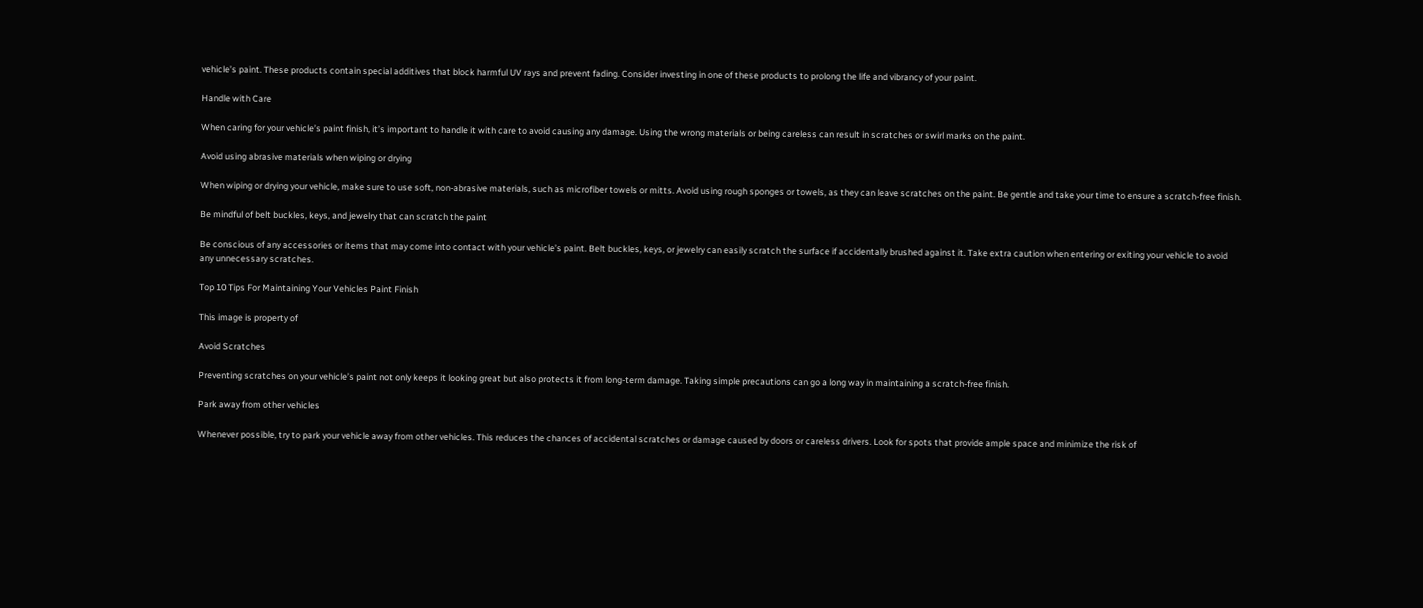vehicle’s paint. These products contain special additives that block harmful UV rays and prevent fading. Consider investing in one of these products to prolong the life and vibrancy of your paint.

Handle with Care

When caring for your vehicle’s paint finish, it’s important to handle it with care to avoid causing any damage. Using the wrong materials or being careless can result in scratches or swirl marks on the paint.

Avoid using abrasive materials when wiping or drying

When wiping or drying your vehicle, make sure to use soft, non-abrasive materials, such as microfiber towels or mitts. Avoid using rough sponges or towels, as they can leave scratches on the paint. Be gentle and take your time to ensure a scratch-free finish.

Be mindful of belt buckles, keys, and jewelry that can scratch the paint

Be conscious of any accessories or items that may come into contact with your vehicle’s paint. Belt buckles, keys, or jewelry can easily scratch the surface if accidentally brushed against it. Take extra caution when entering or exiting your vehicle to avoid any unnecessary scratches.

Top 10 Tips For Maintaining Your Vehicles Paint Finish

This image is property of

Avoid Scratches

Preventing scratches on your vehicle’s paint not only keeps it looking great but also protects it from long-term damage. Taking simple precautions can go a long way in maintaining a scratch-free finish.

Park away from other vehicles

Whenever possible, try to park your vehicle away from other vehicles. This reduces the chances of accidental scratches or damage caused by doors or careless drivers. Look for spots that provide ample space and minimize the risk of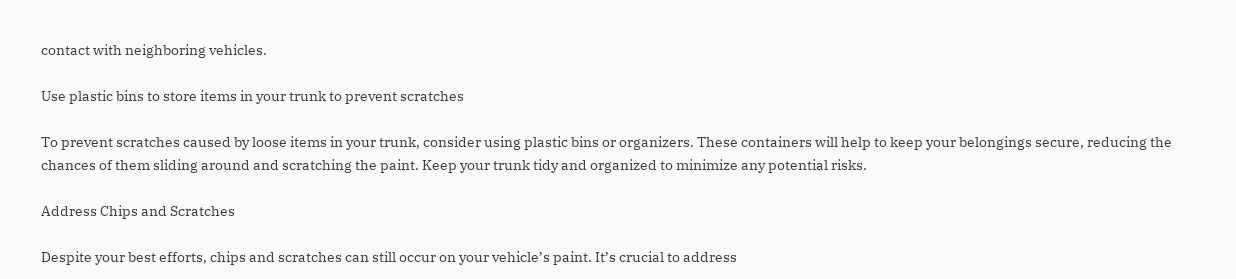contact with neighboring vehicles.

Use plastic bins to store items in your trunk to prevent scratches

To prevent scratches caused by loose items in your trunk, consider using plastic bins or organizers. These containers will help to keep your belongings secure, reducing the chances of them sliding around and scratching the paint. Keep your trunk tidy and organized to minimize any potential risks.

Address Chips and Scratches

Despite your best efforts, chips and scratches can still occur on your vehicle’s paint. It’s crucial to address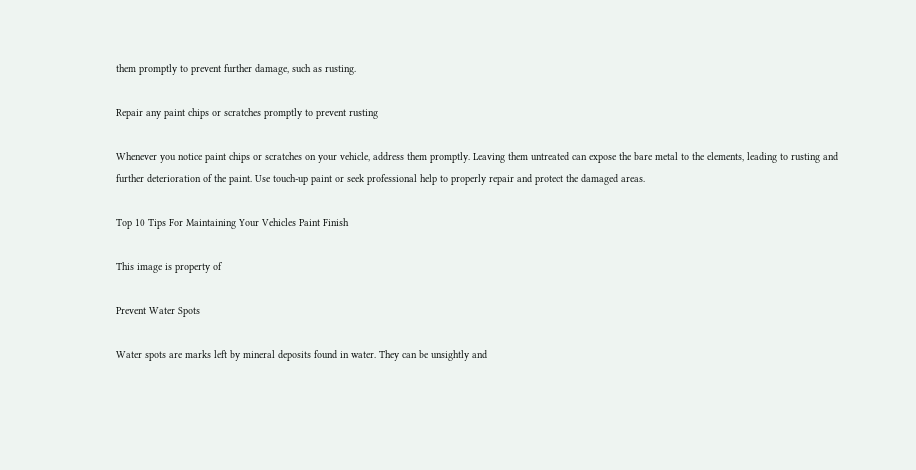them promptly to prevent further damage, such as rusting.

Repair any paint chips or scratches promptly to prevent rusting

Whenever you notice paint chips or scratches on your vehicle, address them promptly. Leaving them untreated can expose the bare metal to the elements, leading to rusting and further deterioration of the paint. Use touch-up paint or seek professional help to properly repair and protect the damaged areas.

Top 10 Tips For Maintaining Your Vehicles Paint Finish

This image is property of

Prevent Water Spots

Water spots are marks left by mineral deposits found in water. They can be unsightly and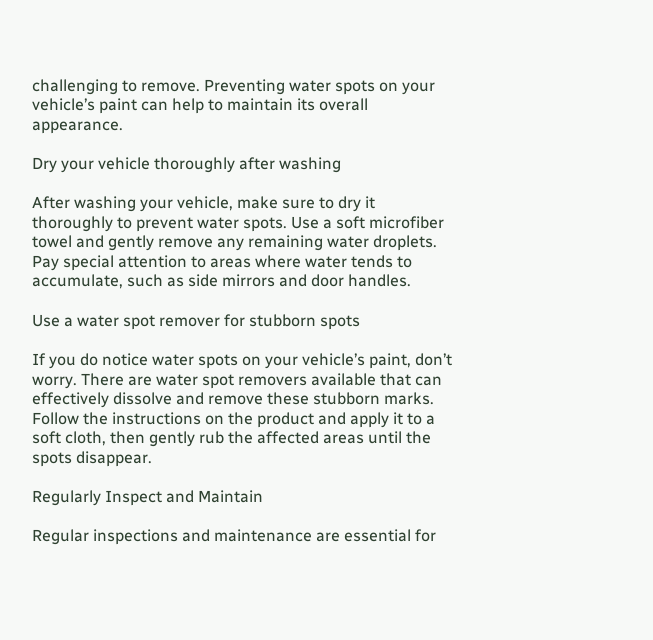challenging to remove. Preventing water spots on your vehicle’s paint can help to maintain its overall appearance.

Dry your vehicle thoroughly after washing

After washing your vehicle, make sure to dry it thoroughly to prevent water spots. Use a soft microfiber towel and gently remove any remaining water droplets. Pay special attention to areas where water tends to accumulate, such as side mirrors and door handles.

Use a water spot remover for stubborn spots

If you do notice water spots on your vehicle’s paint, don’t worry. There are water spot removers available that can effectively dissolve and remove these stubborn marks. Follow the instructions on the product and apply it to a soft cloth, then gently rub the affected areas until the spots disappear.

Regularly Inspect and Maintain

Regular inspections and maintenance are essential for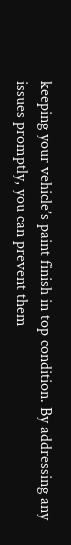keeping your vehicle’s paint finish in top condition. By addressing any issues promptly, you can prevent them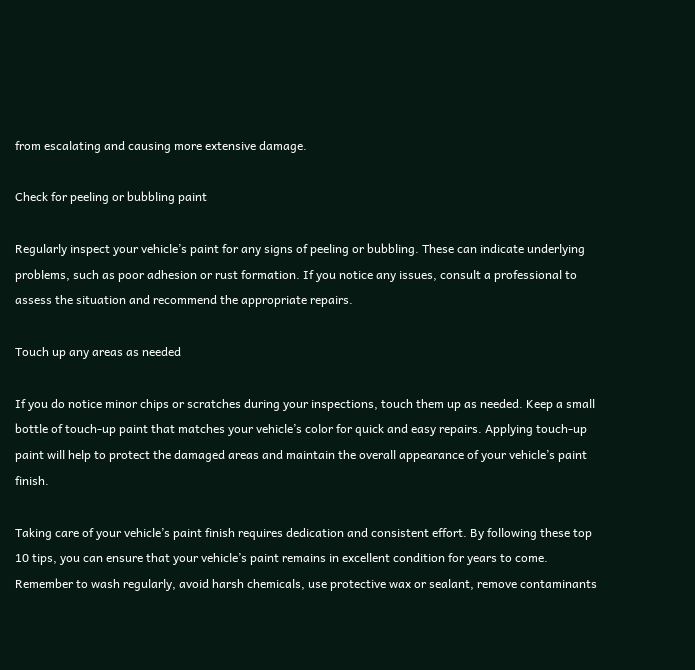from escalating and causing more extensive damage.

Check for peeling or bubbling paint

Regularly inspect your vehicle’s paint for any signs of peeling or bubbling. These can indicate underlying problems, such as poor adhesion or rust formation. If you notice any issues, consult a professional to assess the situation and recommend the appropriate repairs.

Touch up any areas as needed

If you do notice minor chips or scratches during your inspections, touch them up as needed. Keep a small bottle of touch-up paint that matches your vehicle’s color for quick and easy repairs. Applying touch-up paint will help to protect the damaged areas and maintain the overall appearance of your vehicle’s paint finish.

Taking care of your vehicle’s paint finish requires dedication and consistent effort. By following these top 10 tips, you can ensure that your vehicle’s paint remains in excellent condition for years to come. Remember to wash regularly, avoid harsh chemicals, use protective wax or sealant, remove contaminants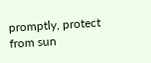promptly, protect from sun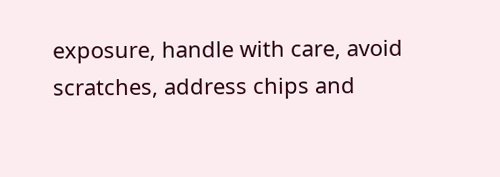exposure, handle with care, avoid scratches, address chips and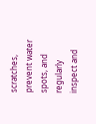scratches, prevent water spots, and regularly inspect and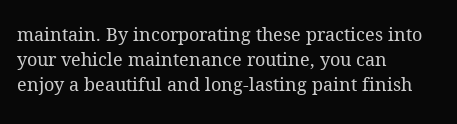maintain. By incorporating these practices into your vehicle maintenance routine, you can enjoy a beautiful and long-lasting paint finish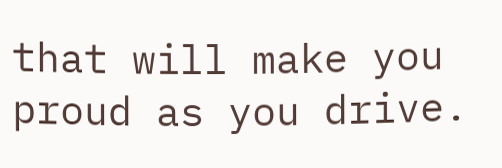that will make you proud as you drive.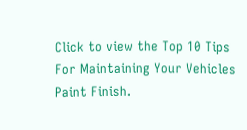Click to view the Top 10 Tips For Maintaining Your Vehicles Paint Finish.